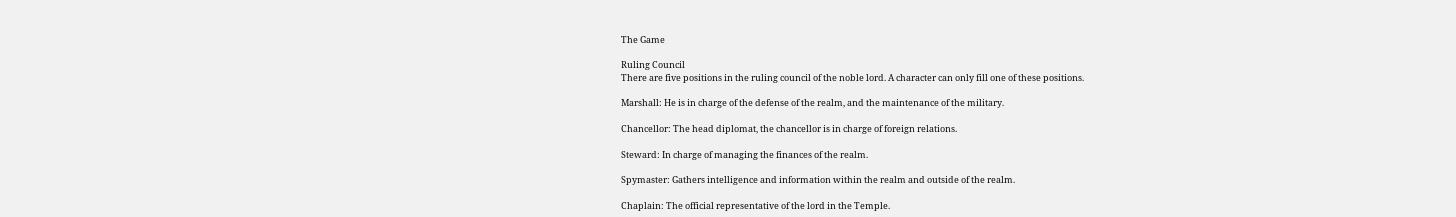The Game

Ruling Council
There are five positions in the ruling council of the noble lord. A character can only fill one of these positions.

Marshall: He is in charge of the defense of the realm, and the maintenance of the military.

Chancellor: The head diplomat, the chancellor is in charge of foreign relations.

Steward: In charge of managing the finances of the realm.

Spymaster: Gathers intelligence and information within the realm and outside of the realm.

Chaplain: The official representative of the lord in the Temple.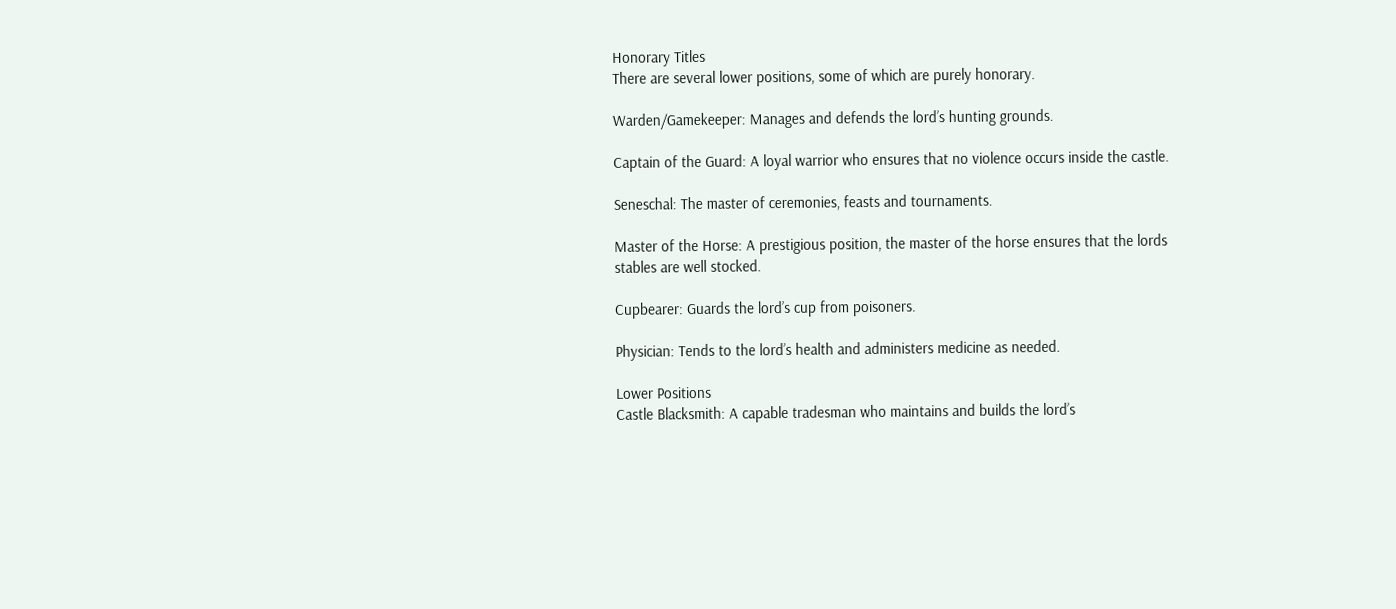Honorary Titles
There are several lower positions, some of which are purely honorary.

Warden/Gamekeeper: Manages and defends the lord’s hunting grounds.

Captain of the Guard: A loyal warrior who ensures that no violence occurs inside the castle.

Seneschal: The master of ceremonies, feasts and tournaments.

Master of the Horse: A prestigious position, the master of the horse ensures that the lords stables are well stocked.

Cupbearer: Guards the lord’s cup from poisoners.

Physician: Tends to the lord’s health and administers medicine as needed.

Lower Positions
Castle Blacksmith: A capable tradesman who maintains and builds the lord’s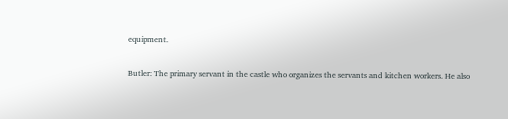equipment.

Butler: The primary servant in the castle who organizes the servants and kitchen workers. He also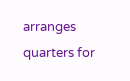arranges quarters for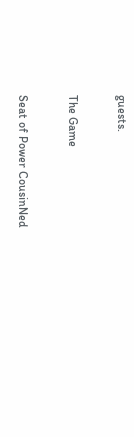guests.

The Game

Seat of Power CousinNed